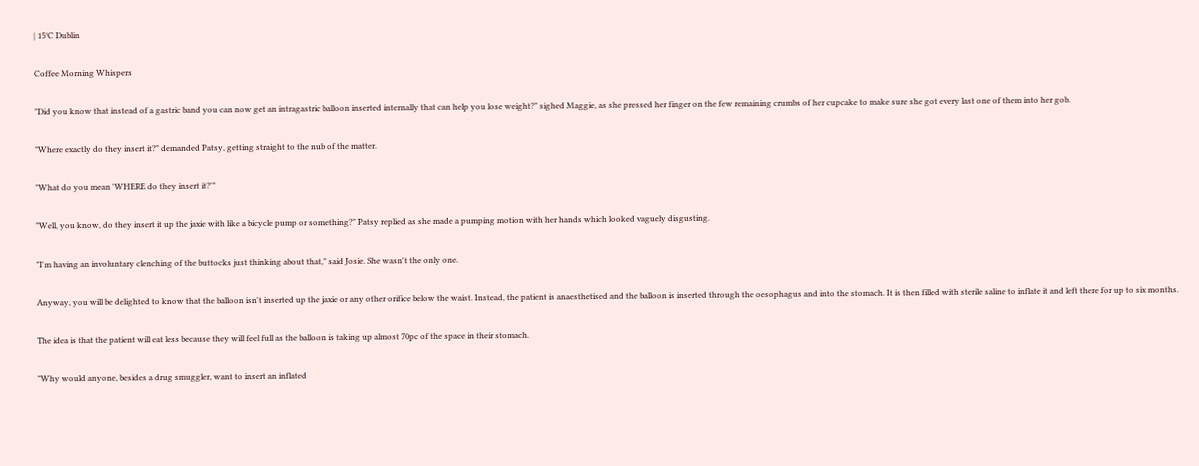| 15°C Dublin

Coffee Morning Whispers

"Did you know that instead of a gastric band you can now get an intragastric balloon inserted internally that can help you lose weight?" sighed Maggie, as she pressed her finger on the few remaining crumbs of her cupcake to make sure she got every last one of them into her gob.

"Where exactly do they insert it?" demanded Patsy, getting straight to the nub of the matter.

"What do you mean 'WHERE do they insert it?'"

"Well, you know, do they insert it up the jaxie with like a bicycle pump or something?" Patsy replied as she made a pumping motion with her hands which looked vaguely disgusting.

"I'm having an involuntary clenching of the buttocks just thinking about that," said Josie. She wasn't the only one.

Anyway, you will be delighted to know that the balloon isn't inserted up the jaxie or any other orifice below the waist. Instead, the patient is anaesthetised and the balloon is inserted through the oesophagus and into the stomach. It is then filled with sterile saline to inflate it and left there for up to six months.

The idea is that the patient will eat less because they will feel full as the balloon is taking up almost 70pc of the space in their stomach.

"Why would anyone, besides a drug smuggler, want to insert an inflated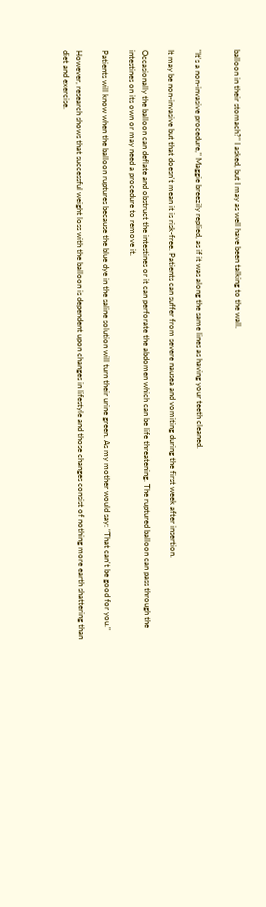balloon in their stomach?" I asked, but I may as well have been talking to the wall.


"It's a non-invasive procedure," Maggie breezily replied, as if it was along the same lines as having your teeth cleaned.

It may be non-invasive but that doesn't mean it is risk-free. Patients can suffer from severe nausea and vomiting during the first week after insertion.

Occasionally the balloon can deflate and obstruct the intestines or it can perforate the abdomen which can be life threatening. The ruptured balloon can pass through the intestines on its own or may need a procedure to remove it.

Patients will know when the balloon ruptures because the blue dye in the saline solution will turn their urine green. As my mother would say: "That can't be good for you."

However, research shows that successful weight loss with the balloon is dependent upon changes in lifestyle and those changes consist of nothing more earth shattering than diet and exercise.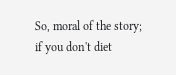So, moral of the story; if you don't diet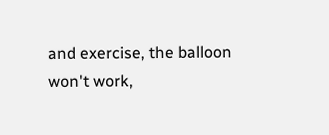and exercise, the balloon won't work,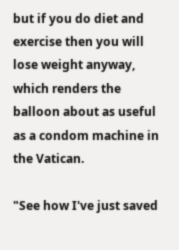but if you do diet and exercise then you will lose weight anyway, which renders the balloon about as useful as a condom machine in the Vatican.

"See how I've just saved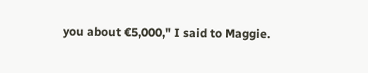you about €5,000," I said to Maggie.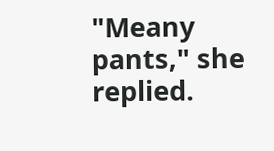"Meany pants," she replied.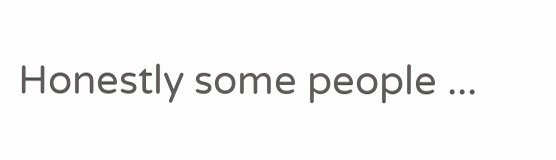Honestly some people ...